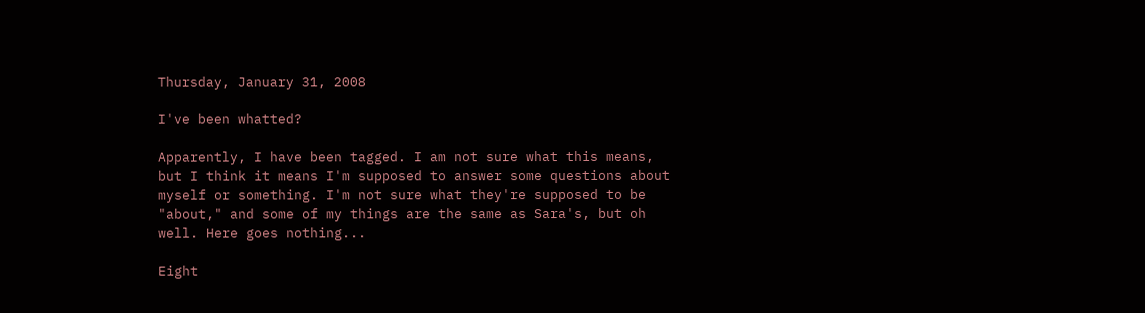Thursday, January 31, 2008

I've been whatted?

Apparently, I have been tagged. I am not sure what this means, but I think it means I'm supposed to answer some questions about myself or something. I'm not sure what they're supposed to be "about," and some of my things are the same as Sara's, but oh well. Here goes nothing...

Eight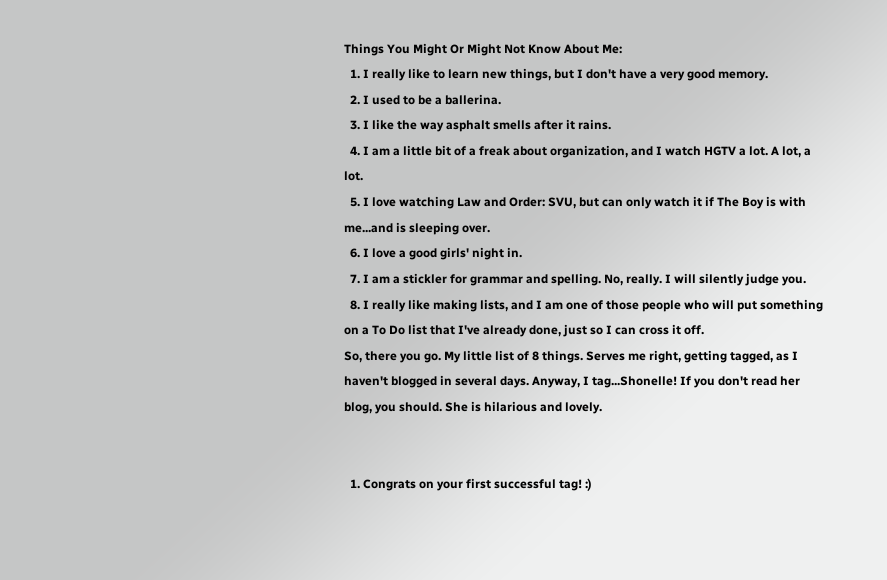Things You Might Or Might Not Know About Me:
  1. I really like to learn new things, but I don't have a very good memory.
  2. I used to be a ballerina.
  3. I like the way asphalt smells after it rains.
  4. I am a little bit of a freak about organization, and I watch HGTV a lot. A lot, a lot.
  5. I love watching Law and Order: SVU, but can only watch it if The Boy is with me...and is sleeping over.
  6. I love a good girls' night in.
  7. I am a stickler for grammar and spelling. No, really. I will silently judge you.
  8. I really like making lists, and I am one of those people who will put something on a To Do list that I've already done, just so I can cross it off.
So, there you go. My little list of 8 things. Serves me right, getting tagged, as I haven't blogged in several days. Anyway, I tag...Shonelle! If you don't read her blog, you should. She is hilarious and lovely.


  1. Congrats on your first successful tag! :)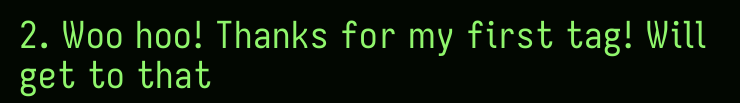2. Woo hoo! Thanks for my first tag! Will get to that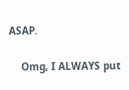ASAP.

    Omg, I ALWAYS put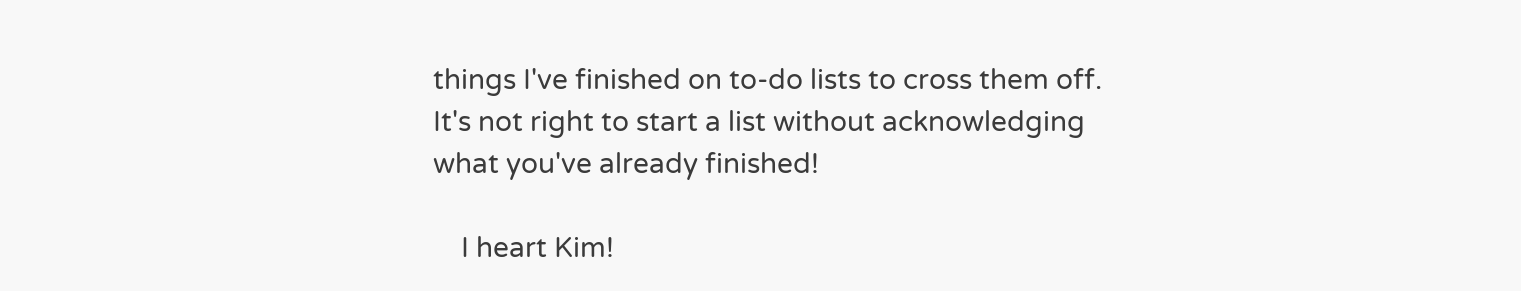things I've finished on to-do lists to cross them off. It's not right to start a list without acknowledging what you've already finished!

    I heart Kim!